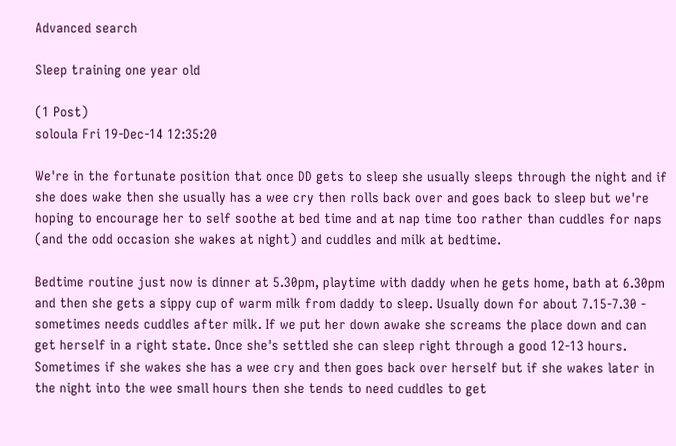Advanced search

Sleep training one year old

(1 Post)
soloula Fri 19-Dec-14 12:35:20

We're in the fortunate position that once DD gets to sleep she usually sleeps through the night and if she does wake then she usually has a wee cry then rolls back over and goes back to sleep but we're hoping to encourage her to self soothe at bed time and at nap time too rather than cuddles for naps (and the odd occasion she wakes at night) and cuddles and milk at bedtime.

Bedtime routine just now is dinner at 5.30pm, playtime with daddy when he gets home, bath at 6.30pm and then she gets a sippy cup of warm milk from daddy to sleep. Usually down for about 7.15-7.30 - sometimes needs cuddles after milk. If we put her down awake she screams the place down and can get herself in a right state. Once she's settled she can sleep right through a good 12-13 hours. Sometimes if she wakes she has a wee cry and then goes back over herself but if she wakes later in the night into the wee small hours then she tends to need cuddles to get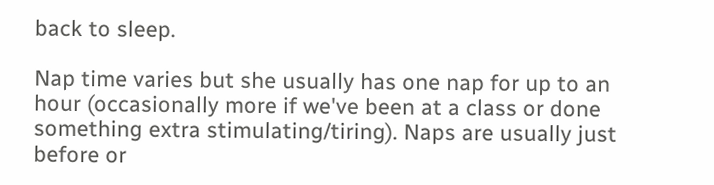back to sleep.

Nap time varies but she usually has one nap for up to an hour (occasionally more if we've been at a class or done something extra stimulating/tiring). Naps are usually just before or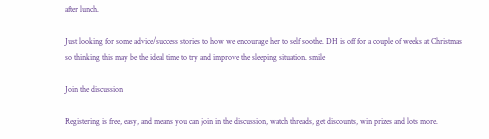after lunch.

Just looking for some advice/success stories to how we encourage her to self soothe. DH is off for a couple of weeks at Christmas so thinking this may be the ideal time to try and improve the sleeping situation. smile

Join the discussion

Registering is free, easy, and means you can join in the discussion, watch threads, get discounts, win prizes and lots more.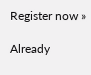Register now »

Already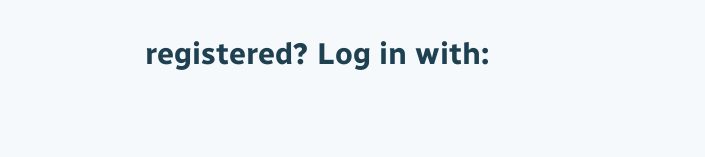registered? Log in with: